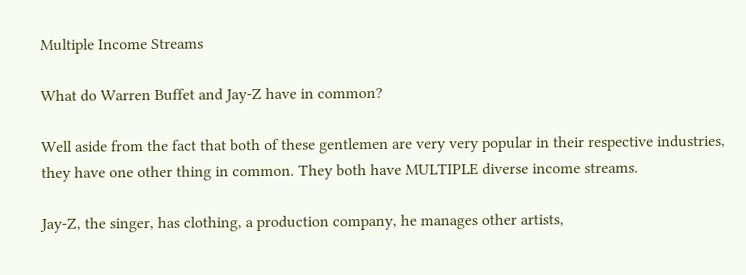Multiple Income Streams

What do Warren Buffet and Jay-Z have in common?

Well aside from the fact that both of these gentlemen are very very popular in their respective industries, they have one other thing in common. They both have MULTIPLE diverse income streams.

Jay-Z, the singer, has clothing, a production company, he manages other artists,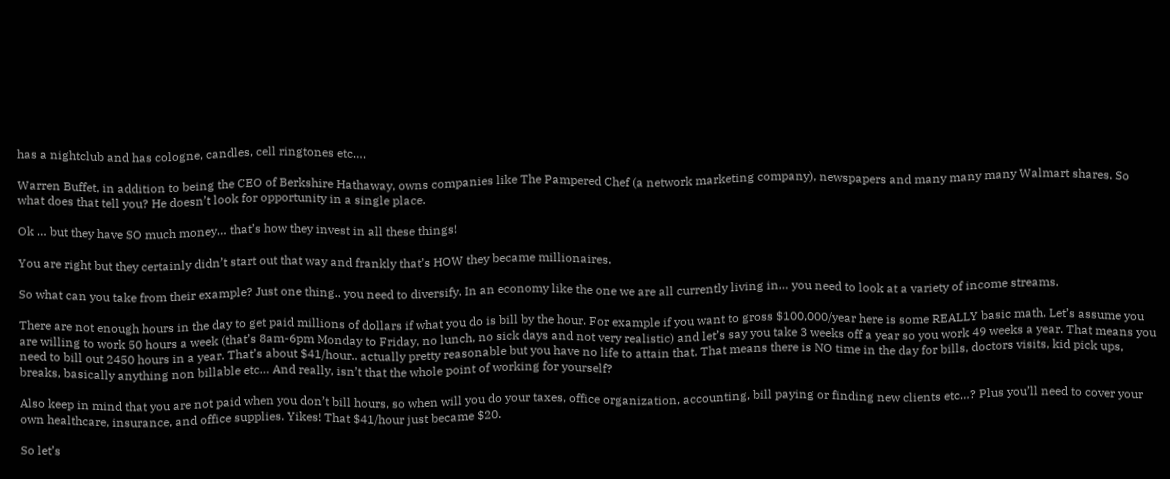has a nightclub and has cologne, candles, cell ringtones etc….

Warren Buffet, in addition to being the CEO of Berkshire Hathaway, owns companies like The Pampered Chef (a network marketing company), newspapers and many many many Walmart shares. So what does that tell you? He doesn’t look for opportunity in a single place.

Ok … but they have SO much money… that’s how they invest in all these things!

You are right but they certainly didn’t start out that way and frankly that’s HOW they became millionaires.

So what can you take from their example? Just one thing.. you need to diversify. In an economy like the one we are all currently living in… you need to look at a variety of income streams.

There are not enough hours in the day to get paid millions of dollars if what you do is bill by the hour. For example if you want to gross $100,000/year here is some REALLY basic math. Let’s assume you are willing to work 50 hours a week (that’s 8am-6pm Monday to Friday, no lunch, no sick days and not very realistic) and let’s say you take 3 weeks off a year so you work 49 weeks a year. That means you need to bill out 2450 hours in a year. That’s about $41/hour.. actually pretty reasonable but you have no life to attain that. That means there is NO time in the day for bills, doctors visits, kid pick ups, breaks, basically anything non billable etc… And really, isn’t that the whole point of working for yourself?

Also keep in mind that you are not paid when you don’t bill hours, so when will you do your taxes, office organization, accounting, bill paying or finding new clients etc…? Plus you’ll need to cover your own healthcare, insurance, and office supplies. Yikes! That $41/hour just became $20.

So let’s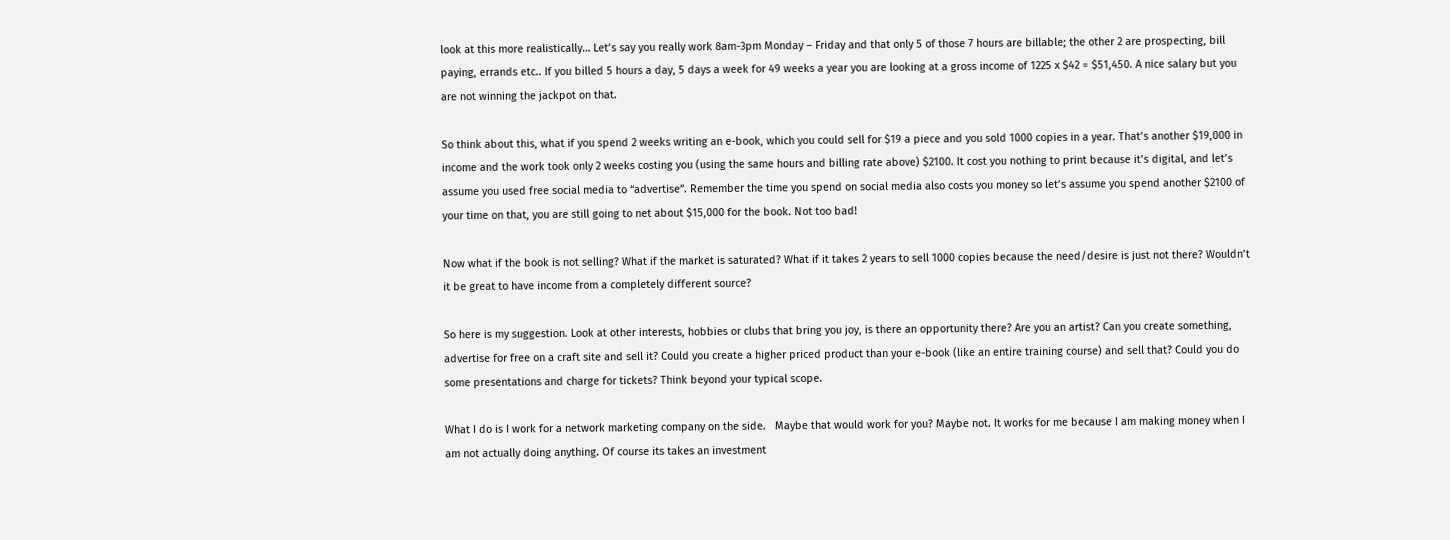look at this more realistically… Let’s say you really work 8am-3pm Monday – Friday and that only 5 of those 7 hours are billable; the other 2 are prospecting, bill paying, errands etc.. If you billed 5 hours a day, 5 days a week for 49 weeks a year you are looking at a gross income of 1225 x $42 = $51,450. A nice salary but you are not winning the jackpot on that.

So think about this, what if you spend 2 weeks writing an e-book, which you could sell for $19 a piece and you sold 1000 copies in a year. That’s another $19,000 in income and the work took only 2 weeks costing you (using the same hours and billing rate above) $2100. It cost you nothing to print because it’s digital, and let’s assume you used free social media to “advertise”. Remember the time you spend on social media also costs you money so let’s assume you spend another $2100 of your time on that, you are still going to net about $15,000 for the book. Not too bad!

Now what if the book is not selling? What if the market is saturated? What if it takes 2 years to sell 1000 copies because the need/desire is just not there? Wouldn’t it be great to have income from a completely different source?

So here is my suggestion. Look at other interests, hobbies or clubs that bring you joy, is there an opportunity there? Are you an artist? Can you create something, advertise for free on a craft site and sell it? Could you create a higher priced product than your e-book (like an entire training course) and sell that? Could you do some presentations and charge for tickets? Think beyond your typical scope.

What I do is I work for a network marketing company on the side.   Maybe that would work for you? Maybe not. It works for me because I am making money when I am not actually doing anything. Of course its takes an investment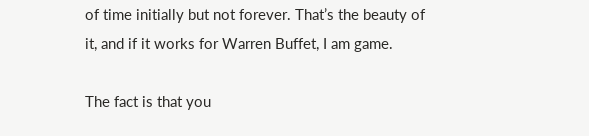of time initially but not forever. That’s the beauty of it, and if it works for Warren Buffet, I am game.

The fact is that you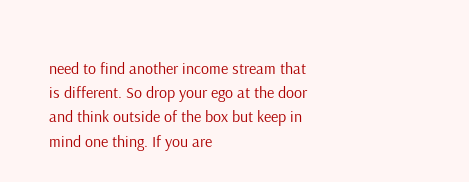need to find another income stream that is different. So drop your ego at the door and think outside of the box but keep in mind one thing. If you are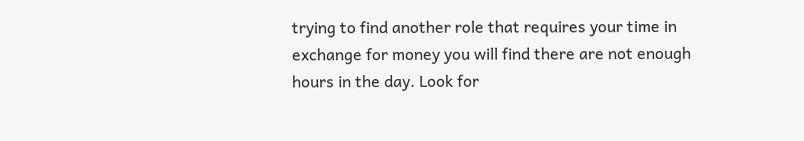trying to find another role that requires your time in exchange for money you will find there are not enough hours in the day. Look for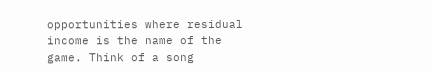opportunities where residual income is the name of the game. Think of a song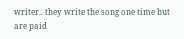writer.. they write the song one time but are paid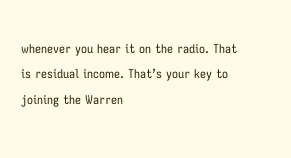whenever you hear it on the radio. That is residual income. That’s your key to joining the Warren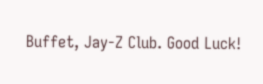Buffet, Jay-Z Club. Good Luck!